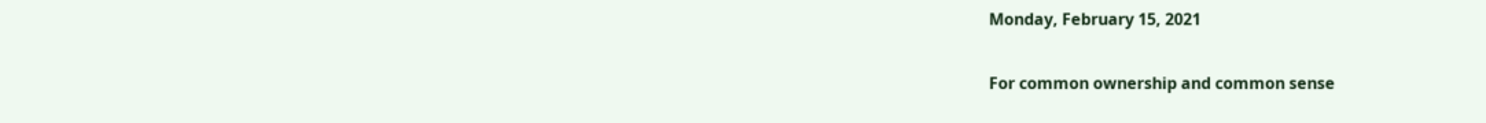Monday, February 15, 2021

For common ownership and common sense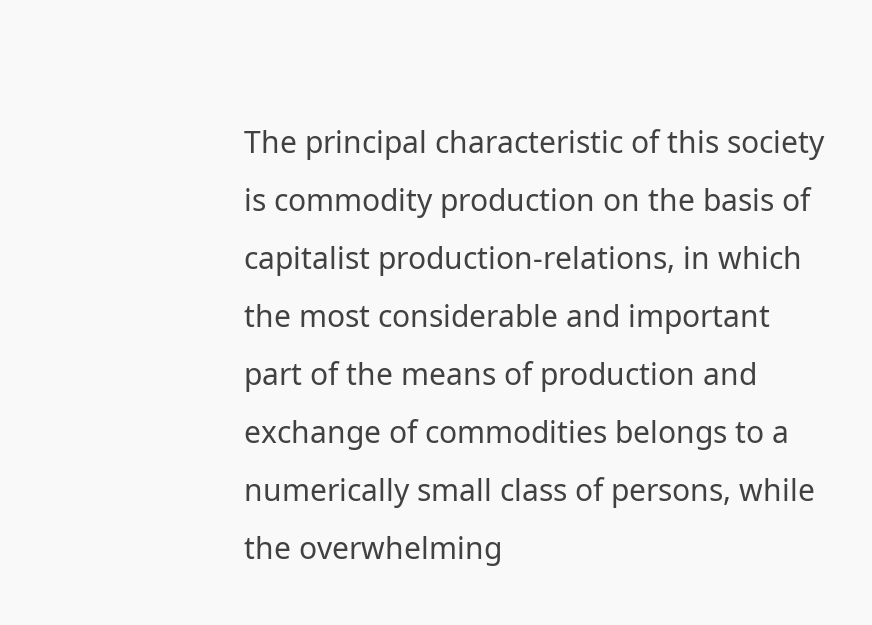The principal characteristic of this society is commodity production on the basis of capitalist production-relations, in which the most considerable and important part of the means of production and exchange of commodities belongs to a numerically small class of persons, while the overwhelming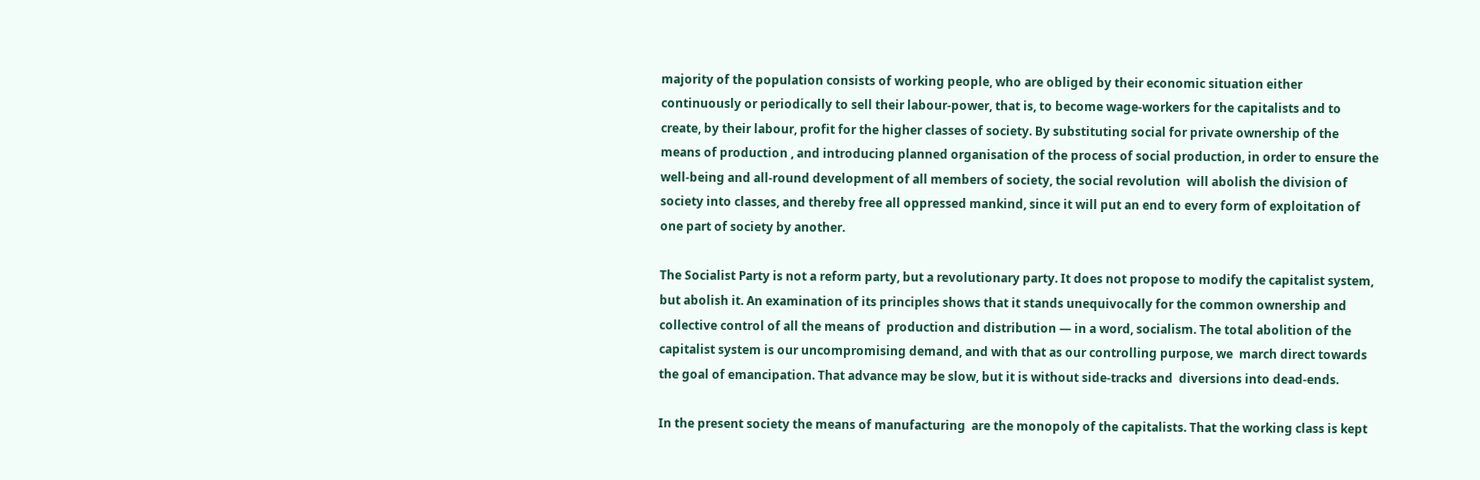majority of the population consists of working people, who are obliged by their economic situation either continuously or periodically to sell their labour-power, that is, to become wage-workers for the capitalists and to create, by their labour, profit for the higher classes of society. By substituting social for private ownership of the means of production , and introducing planned organisation of the process of social production, in order to ensure the well-being and all-round development of all members of society, the social revolution  will abolish the division of society into classes, and thereby free all oppressed mankind, since it will put an end to every form of exploitation of one part of society by another.

The Socialist Party is not a reform party, but a revolutionary party. It does not propose to modify the capitalist system, but abolish it. An examination of its principles shows that it stands unequivocally for the common ownership and collective control of all the means of  production and distribution — in a word, socialism. The total abolition of the capitalist system is our uncompromising demand, and with that as our controlling purpose, we  march direct towards the goal of emancipation. That advance may be slow, but it is without side-tracks and  diversions into dead-ends.

In the present society the means of manufacturing  are the monopoly of the capitalists. That the working class is kept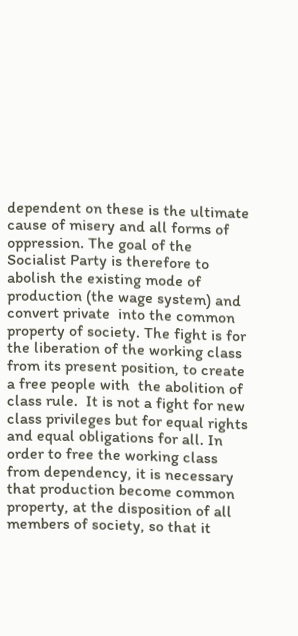dependent on these is the ultimate cause of misery and all forms of oppression. The goal of the Socialist Party is therefore to abolish the existing mode of production (the wage system) and  convert private  into the common property of society. The fight is for the liberation of the working class from its present position, to create a free people with  the abolition of class rule.  It is not a fight for new class privileges but for equal rights and equal obligations for all. In order to free the working class from dependency, it is necessary that production become common property, at the disposition of all members of society, so that it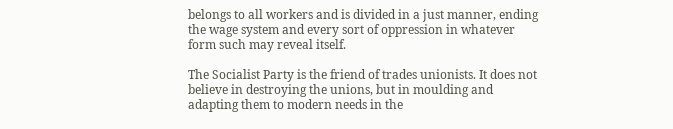belongs to all workers and is divided in a just manner, ending  the wage system and every sort of oppression in whatever form such may reveal itself.

The Socialist Party is the friend of trades unionists. It does not believe in destroying the unions, but in moulding and adapting them to modern needs in the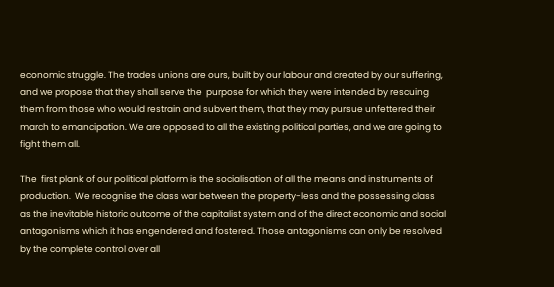economic struggle. The trades unions are ours, built by our labour and created by our suffering, and we propose that they shall serve the  purpose for which they were intended by rescuing them from those who would restrain and subvert them, that they may pursue unfettered their march to emancipation. We are opposed to all the existing political parties, and we are going to fight them all.

The  first plank of our political platform is the socialisation of all the means and instruments of production.  We recognise the class war between the property-less and the possessing class as the inevitable historic outcome of the capitalist system and of the direct economic and social antagonisms which it has engendered and fostered. Those antagonisms can only be resolved by the complete control over all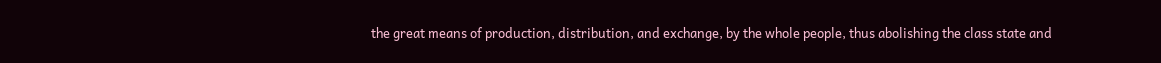the great means of production, distribution, and exchange, by the whole people, thus abolishing the class state and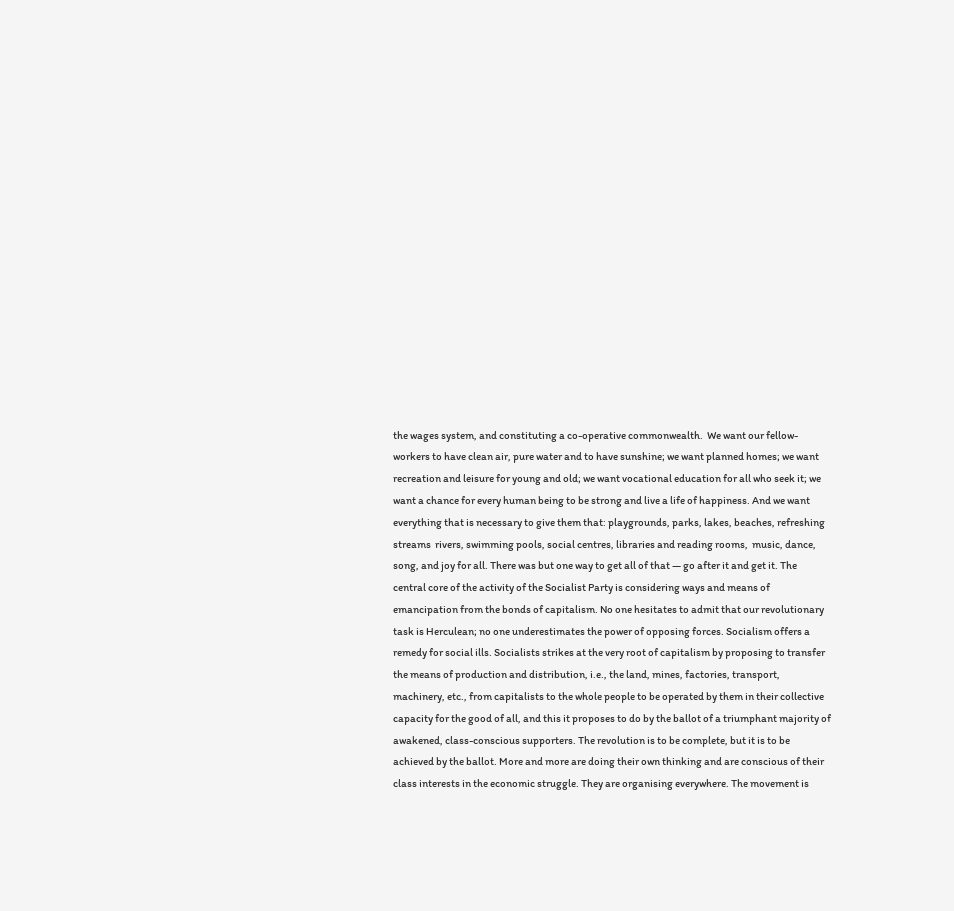the wages system, and constituting a co-operative commonwealth.  We want our fellow-workers to have clean air, pure water and to have sunshine; we want planned homes; we want recreation and leisure for young and old; we want vocational education for all who seek it; we want a chance for every human being to be strong and live a life of happiness. And we want everything that is necessary to give them that: playgrounds, parks, lakes, beaches, refreshing streams  rivers, swimming pools, social centres, libraries and reading rooms,  music, dance, song, and joy for all. There was but one way to get all of that — go after it and get it. The central core of the activity of the Socialist Party is considering ways and means of emancipation from the bonds of capitalism. No one hesitates to admit that our revolutionary  task is Herculean; no one underestimates the power of opposing forces. Socialism offers a remedy for social ills. Socialists strikes at the very root of capitalism by proposing to transfer the means of production and distribution, i.e., the land, mines, factories, transport, machinery, etc., from capitalists to the whole people to be operated by them in their collective capacity for the good of all, and this it proposes to do by the ballot of a triumphant majority of awakened, class-conscious supporters. The revolution is to be complete, but it is to be achieved by the ballot. More and more are doing their own thinking and are conscious of their class interests in the economic struggle. They are organising everywhere. The movement is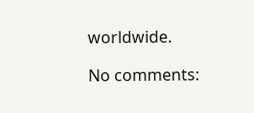worldwide.

No comments: